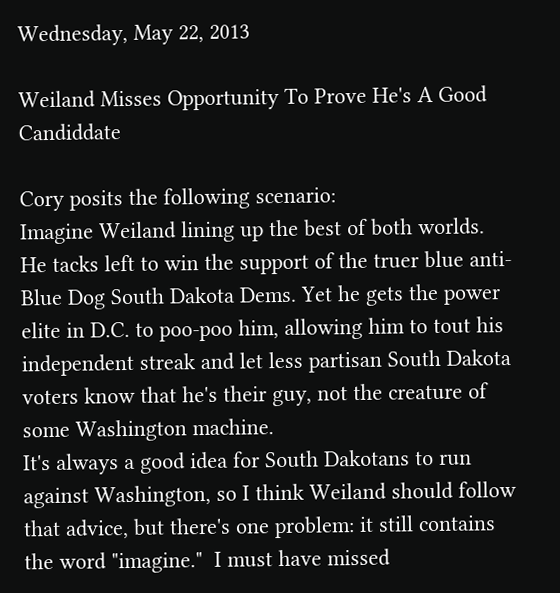Wednesday, May 22, 2013

Weiland Misses Opportunity To Prove He's A Good Candiddate

Cory posits the following scenario:
Imagine Weiland lining up the best of both worlds. He tacks left to win the support of the truer blue anti-Blue Dog South Dakota Dems. Yet he gets the power elite in D.C. to poo-poo him, allowing him to tout his independent streak and let less partisan South Dakota voters know that he's their guy, not the creature of some Washington machine.
It's always a good idea for South Dakotans to run against Washington, so I think Weiland should follow that advice, but there's one problem: it still contains the word "imagine."  I must have missed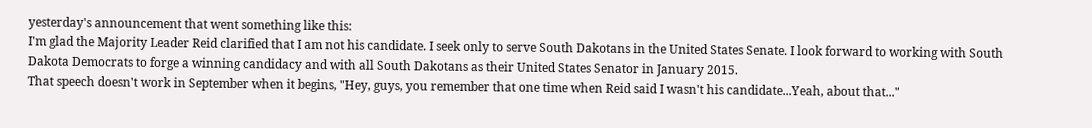yesterday's announcement that went something like this:
I'm glad the Majority Leader Reid clarified that I am not his candidate. I seek only to serve South Dakotans in the United States Senate. I look forward to working with South Dakota Democrats to forge a winning candidacy and with all South Dakotans as their United States Senator in January 2015.
That speech doesn't work in September when it begins, "Hey, guys, you remember that one time when Reid said I wasn't his candidate...Yeah, about that..."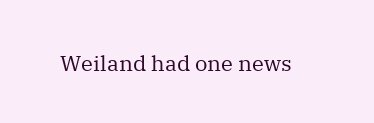Weiland had one news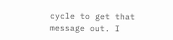cycle to get that message out. I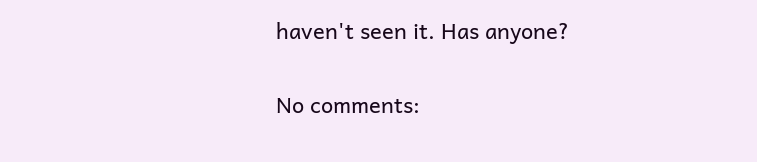haven't seen it. Has anyone?

No comments: